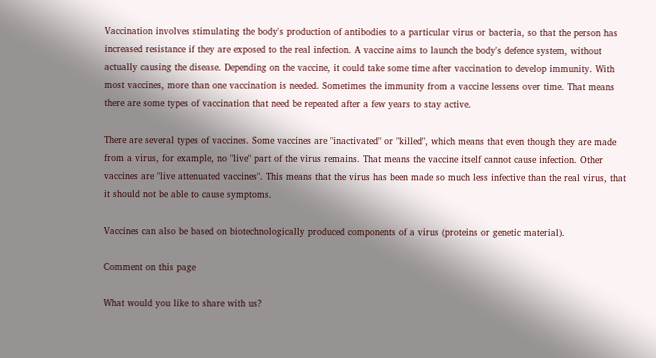Vaccination involves stimulating the body's production of antibodies to a particular virus or bacteria, so that the person has increased resistance if they are exposed to the real infection. A vaccine aims to launch the body's defence system, without actually causing the disease. Depending on the vaccine, it could take some time after vaccination to develop immunity. With most vaccines, more than one vaccination is needed. Sometimes the immunity from a vaccine lessens over time. That means there are some types of vaccination that need be repeated after a few years to stay active.

There are several types of vaccines. Some vaccines are "inactivated" or "killed", which means that even though they are made from a virus, for example, no "live" part of the virus remains. That means the vaccine itself cannot cause infection. Other vaccines are "live attenuated vaccines". This means that the virus has been made so much less infective than the real virus, that it should not be able to cause symptoms.

Vaccines can also be based on biotechnologically produced components of a virus (proteins or genetic material).

Comment on this page

What would you like to share with us?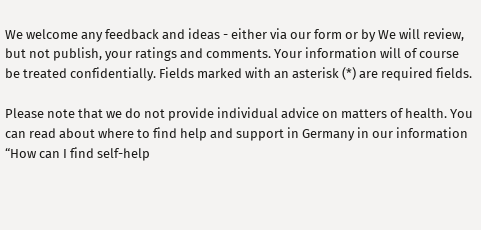We welcome any feedback and ideas - either via our form or by We will review, but not publish, your ratings and comments. Your information will of course be treated confidentially. Fields marked with an asterisk (*) are required fields.

Please note that we do not provide individual advice on matters of health. You can read about where to find help and support in Germany in our information “How can I find self-help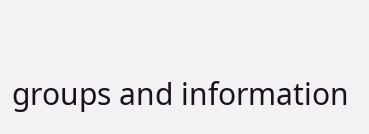groups and information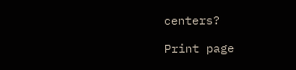centers?

Print page